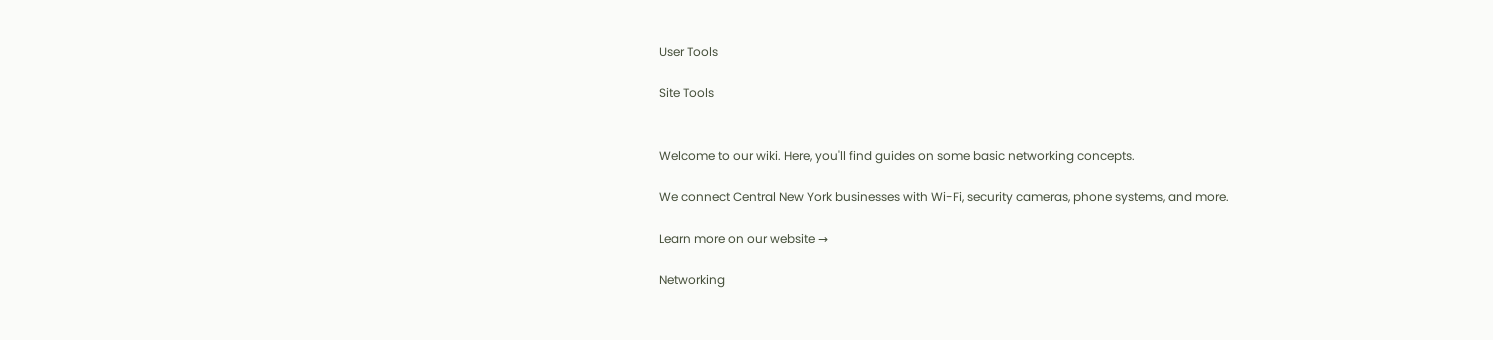User Tools

Site Tools


Welcome to our wiki. Here, you'll find guides on some basic networking concepts.

We connect Central New York businesses with Wi-Fi, security cameras, phone systems, and more.

Learn more on our website →

Networking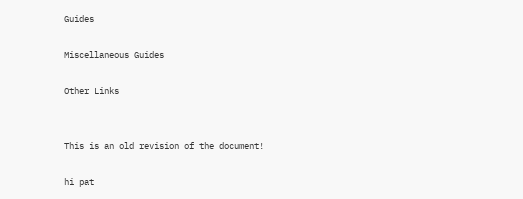Guides

Miscellaneous Guides

Other Links


This is an old revision of the document!

hi pat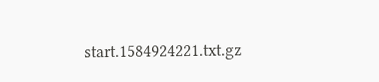start.1584924221.txt.gz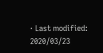· Last modified: 2020/03/23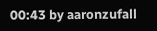00:43 by aaronzufall